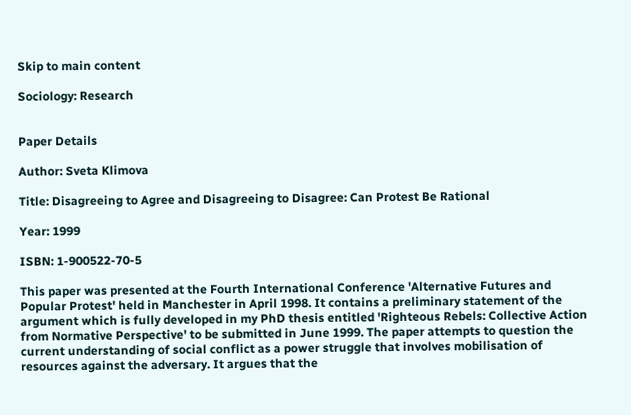Skip to main content

Sociology: Research


Paper Details

Author: Sveta Klimova

Title: Disagreeing to Agree and Disagreeing to Disagree: Can Protest Be Rational

Year: 1999

ISBN: 1-900522-70-5

This paper was presented at the Fourth International Conference 'Alternative Futures and Popular Protest' held in Manchester in April 1998. It contains a preliminary statement of the argument which is fully developed in my PhD thesis entitled 'Righteous Rebels: Collective Action from Normative Perspective' to be submitted in June 1999. The paper attempts to question the current understanding of social conflict as a power struggle that involves mobilisation of resources against the adversary. It argues that the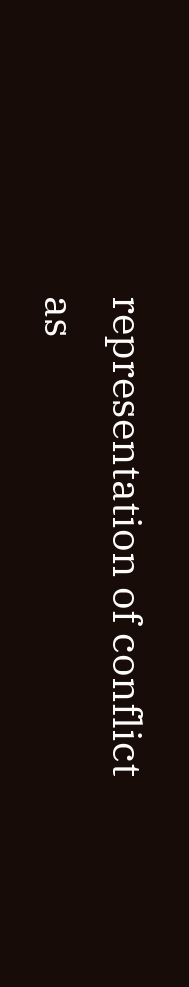representation of conflict as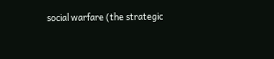social warfare (the strategic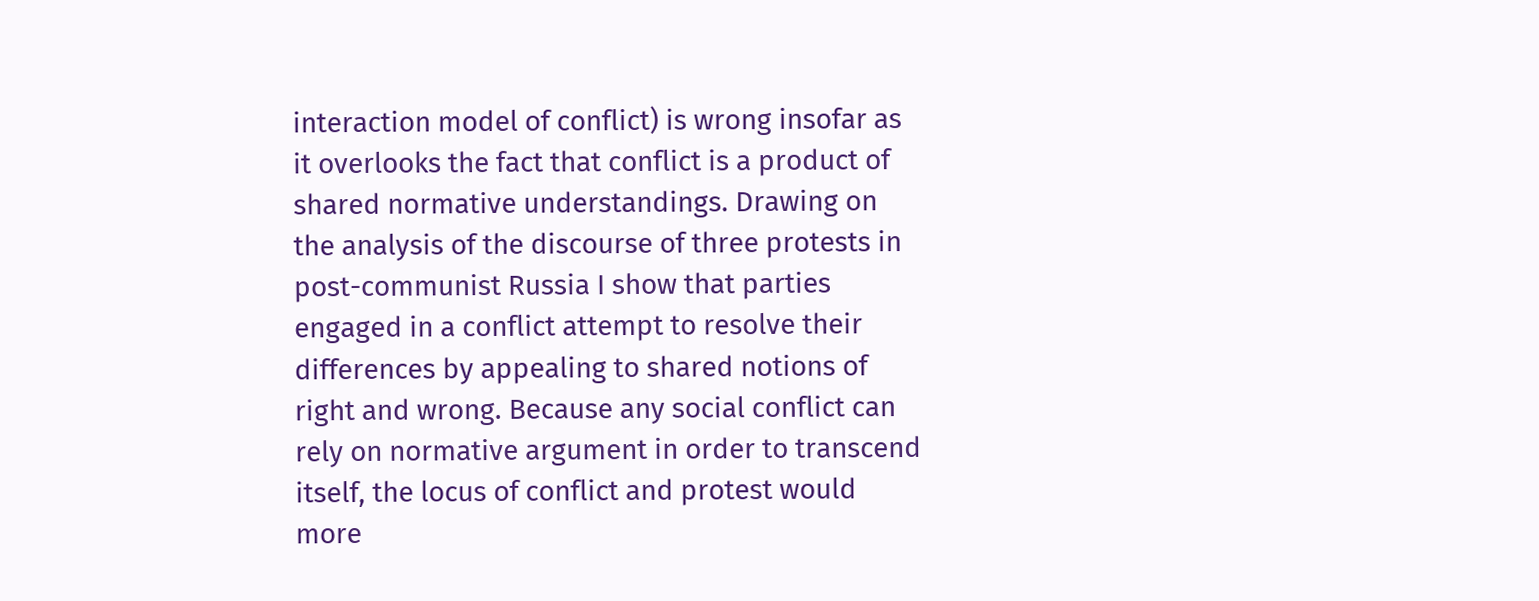interaction model of conflict) is wrong insofar as it overlooks the fact that conflict is a product of shared normative understandings. Drawing on the analysis of the discourse of three protests in post-communist Russia I show that parties engaged in a conflict attempt to resolve their differences by appealing to shared notions of right and wrong. Because any social conflict can rely on normative argument in order to transcend itself, the locus of conflict and protest would more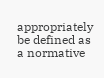appropriately be defined as a normative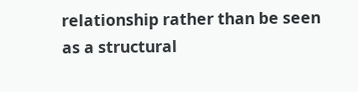relationship rather than be seen as a structural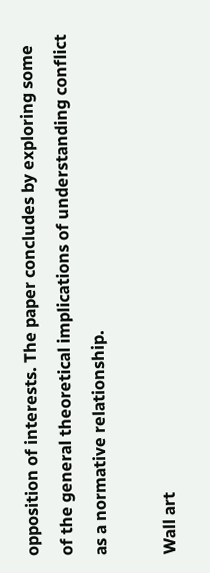opposition of interests. The paper concludes by exploring some of the general theoretical implications of understanding conflict as a normative relationship.

Wall art